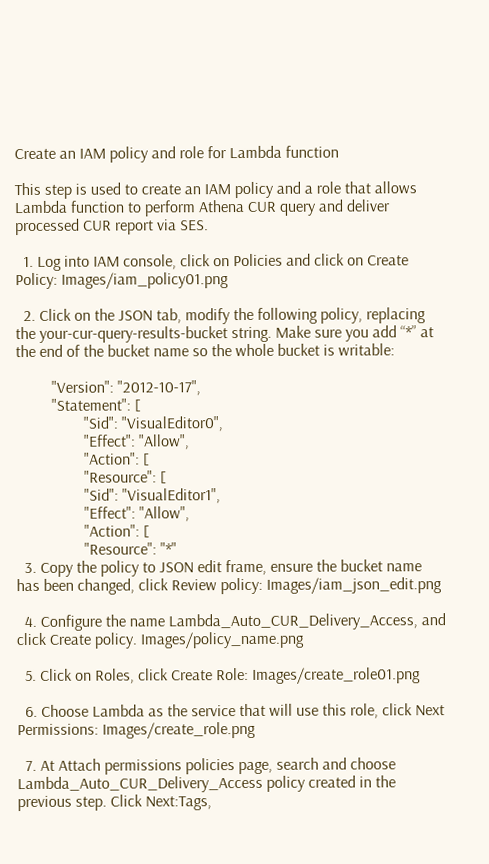Create an IAM policy and role for Lambda function

This step is used to create an IAM policy and a role that allows Lambda function to perform Athena CUR query and deliver processed CUR report via SES.

  1. Log into IAM console, click on Policies and click on Create Policy: Images/iam_policy01.png

  2. Click on the JSON tab, modify the following policy, replacing the your-cur-query-results-bucket string. Make sure you add “*” at the end of the bucket name so the whole bucket is writable:

         "Version": "2012-10-17",
         "Statement": [
                 "Sid": "VisualEditor0",
                 "Effect": "Allow",
                 "Action": [
                 "Resource": [
                 "Sid": "VisualEditor1",
                 "Effect": "Allow",
                 "Action": [
                 "Resource": "*"
  3. Copy the policy to JSON edit frame, ensure the bucket name has been changed, click Review policy: Images/iam_json_edit.png

  4. Configure the name Lambda_Auto_CUR_Delivery_Access, and click Create policy. Images/policy_name.png

  5. Click on Roles, click Create Role: Images/create_role01.png

  6. Choose Lambda as the service that will use this role, click Next Permissions: Images/create_role.png

  7. At Attach permissions policies page, search and choose Lambda_Auto_CUR_Delivery_Access policy created in the previous step. Click Next:Tags,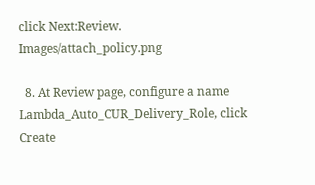click Next:Review. Images/attach_policy.png

  8. At Review page, configure a name Lambda_Auto_CUR_Delivery_Role, click Create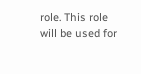role. This role will be used for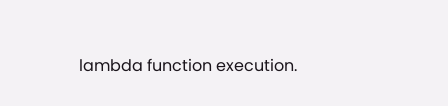lambda function execution.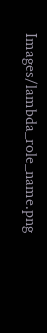Images/lambda_role_name.png